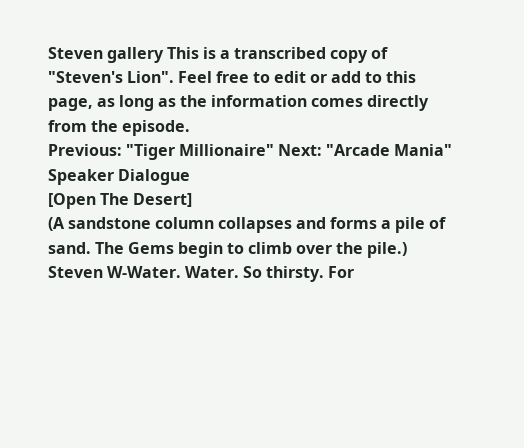Steven gallery This is a transcribed copy of "Steven's Lion". Feel free to edit or add to this page, as long as the information comes directly from the episode.
Previous: "Tiger Millionaire" Next: "Arcade Mania"
Speaker Dialogue
[Open The Desert]
(A sandstone column collapses and forms a pile of sand. The Gems begin to climb over the pile.)
Steven W-Water. Water. So thirsty. For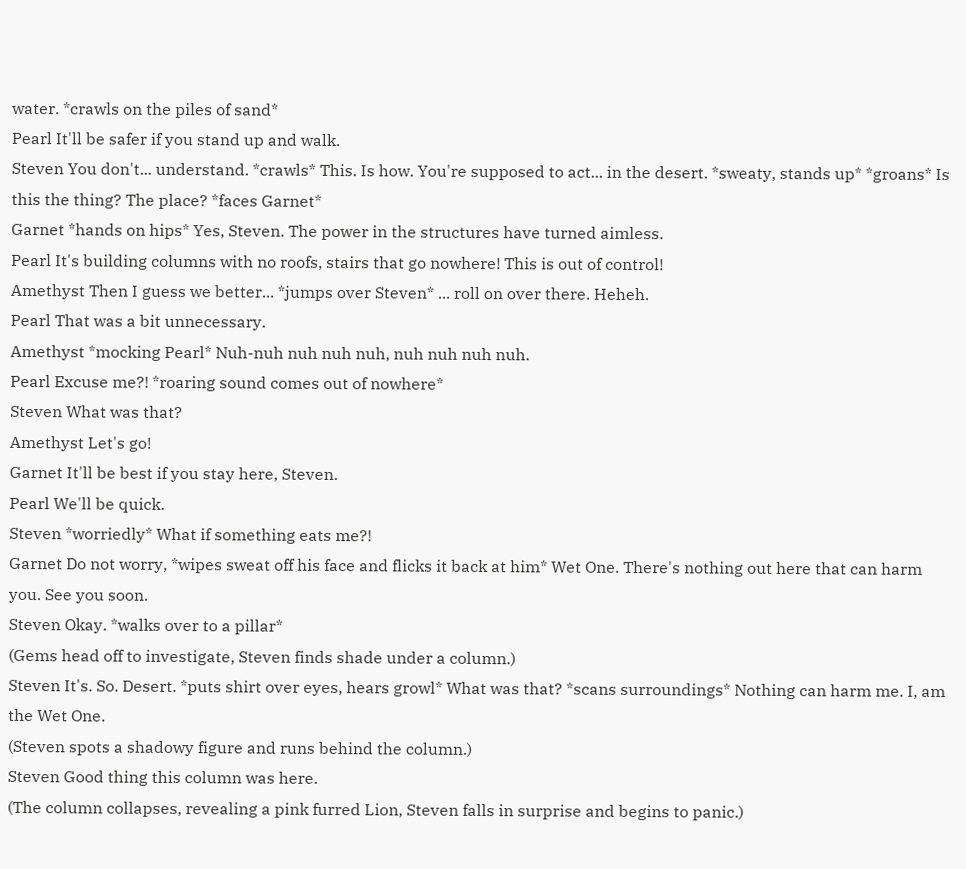water. *crawls on the piles of sand*
Pearl It'll be safer if you stand up and walk.
Steven You don't... understand. *crawls* This. Is how. You're supposed to act... in the desert. *sweaty, stands up* *groans* Is this the thing? The place? *faces Garnet*
Garnet *hands on hips* Yes, Steven. The power in the structures have turned aimless.
Pearl It's building columns with no roofs, stairs that go nowhere! This is out of control!
Amethyst Then I guess we better... *jumps over Steven* ... roll on over there. Heheh.
Pearl That was a bit unnecessary.
Amethyst *mocking Pearl* Nuh-nuh nuh nuh nuh, nuh nuh nuh nuh.
Pearl Excuse me?! *roaring sound comes out of nowhere*
Steven What was that?
Amethyst Let's go!
Garnet It'll be best if you stay here, Steven.
Pearl We'll be quick.
Steven *worriedly* What if something eats me?!
Garnet Do not worry, *wipes sweat off his face and flicks it back at him* Wet One. There's nothing out here that can harm you. See you soon.
Steven Okay. *walks over to a pillar*
(Gems head off to investigate, Steven finds shade under a column.)
Steven It's. So. Desert. *puts shirt over eyes, hears growl* What was that? *scans surroundings* Nothing can harm me. I, am the Wet One.
(Steven spots a shadowy figure and runs behind the column.)
Steven Good thing this column was here.
(The column collapses, revealing a pink furred Lion, Steven falls in surprise and begins to panic.)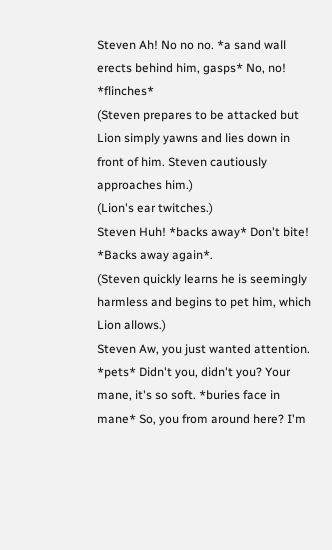Steven Ah! No no no. *a sand wall erects behind him, gasps* No, no! *flinches*
(Steven prepares to be attacked but Lion simply yawns and lies down in front of him. Steven cautiously approaches him.)
(Lion's ear twitches.)
Steven Huh! *backs away* Don't bite! *Backs away again*.
(Steven quickly learns he is seemingly harmless and begins to pet him, which Lion allows.)
Steven Aw, you just wanted attention. *pets* Didn't you, didn't you? Your mane, it's so soft. *buries face in mane* So, you from around here? I'm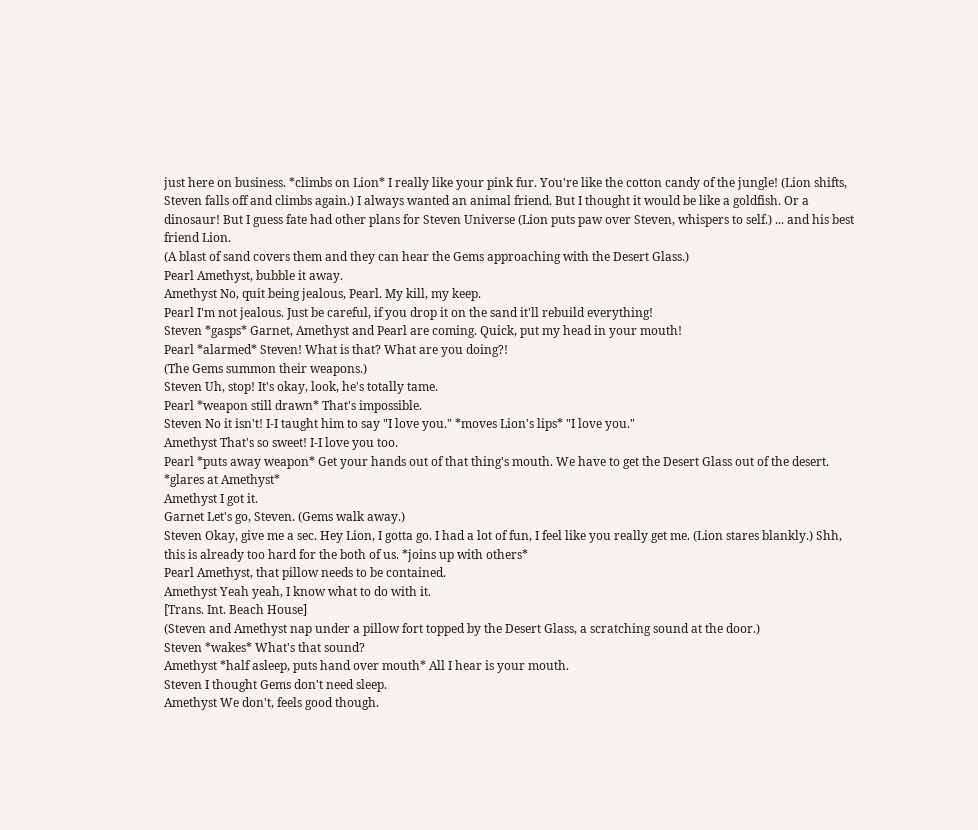just here on business. *climbs on Lion* I really like your pink fur. You're like the cotton candy of the jungle! (Lion shifts, Steven falls off and climbs again.) I always wanted an animal friend. But I thought it would be like a goldfish. Or a dinosaur! But I guess fate had other plans for Steven Universe (Lion puts paw over Steven, whispers to self.) ... and his best friend Lion.
(A blast of sand covers them and they can hear the Gems approaching with the Desert Glass.)
Pearl Amethyst, bubble it away.
Amethyst No, quit being jealous, Pearl. My kill, my keep.
Pearl I'm not jealous. Just be careful, if you drop it on the sand it'll rebuild everything!
Steven *gasps* Garnet, Amethyst and Pearl are coming. Quick, put my head in your mouth!
Pearl *alarmed* Steven! What is that? What are you doing?!
(The Gems summon their weapons.)
Steven Uh, stop! It's okay, look, he's totally tame.
Pearl *weapon still drawn* That's impossible.
Steven No it isn't! I-I taught him to say "I love you." *moves Lion's lips* "I love you."
Amethyst That's so sweet! I-I love you too.
Pearl *puts away weapon* Get your hands out of that thing's mouth. We have to get the Desert Glass out of the desert. *glares at Amethyst*
Amethyst I got it.
Garnet Let's go, Steven. (Gems walk away.)
Steven Okay, give me a sec. Hey Lion, I gotta go. I had a lot of fun, I feel like you really get me. (Lion stares blankly.) Shh, this is already too hard for the both of us. *joins up with others*
Pearl Amethyst, that pillow needs to be contained.
Amethyst Yeah yeah, I know what to do with it.
[Trans. Int. Beach House]
(Steven and Amethyst nap under a pillow fort topped by the Desert Glass, a scratching sound at the door.)
Steven *wakes* What's that sound?
Amethyst *half asleep, puts hand over mouth* All I hear is your mouth.
Steven I thought Gems don't need sleep.
Amethyst We don't, feels good though.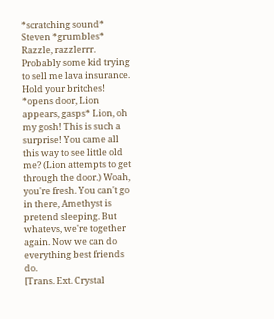*scratching sound*
Steven *grumbles* Razzle, razzlerrr. Probably some kid trying to sell me lava insurance. Hold your britches! *opens door, Lion appears, gasps* Lion, oh my gosh! This is such a surprise! You came all this way to see little old me? (Lion attempts to get through the door.) Woah, you're fresh. You can't go in there, Amethyst is pretend sleeping. But whatevs, we're together again. Now we can do everything best friends do.
[Trans. Ext. Crystal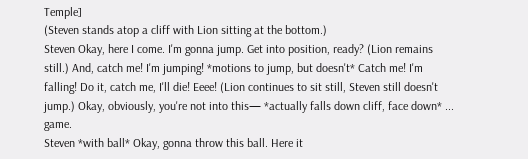Temple]
(Steven stands atop a cliff with Lion sitting at the bottom.)
Steven Okay, here I come. I'm gonna jump. Get into position, ready? (Lion remains still.) And, catch me! I'm jumping! *motions to jump, but doesn't* Catch me! I'm falling! Do it, catch me, I'll die! Eeee! (Lion continues to sit still, Steven still doesn't jump.) Okay, obviously, you're not into this— *actually falls down cliff, face down* ... game.
Steven *with ball* Okay, gonna throw this ball. Here it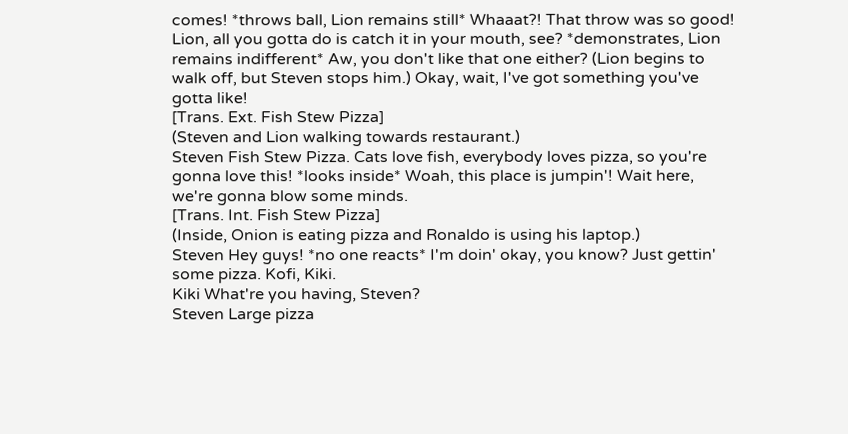comes! *throws ball, Lion remains still* Whaaat?! That throw was so good! Lion, all you gotta do is catch it in your mouth, see? *demonstrates, Lion remains indifferent* Aw, you don't like that one either? (Lion begins to walk off, but Steven stops him.) Okay, wait, I've got something you've gotta like!
[Trans. Ext. Fish Stew Pizza]
(Steven and Lion walking towards restaurant.)
Steven Fish Stew Pizza. Cats love fish, everybody loves pizza, so you're gonna love this! *looks inside* Woah, this place is jumpin'! Wait here, we're gonna blow some minds.
[Trans. Int. Fish Stew Pizza]
(Inside, Onion is eating pizza and Ronaldo is using his laptop.)
Steven Hey guys! *no one reacts* I'm doin' okay, you know? Just gettin' some pizza. Kofi, Kiki.
Kiki What're you having, Steven?
Steven Large pizza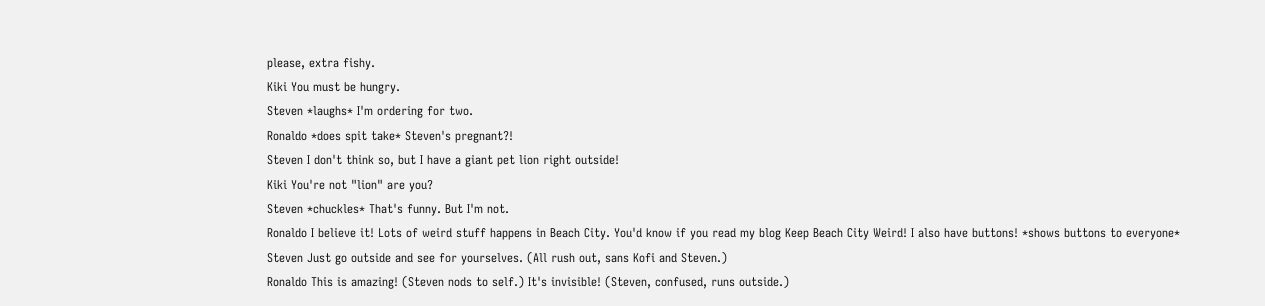please, extra fishy.
Kiki You must be hungry.
Steven *laughs* I'm ordering for two.
Ronaldo *does spit take* Steven's pregnant?!
Steven I don't think so, but I have a giant pet lion right outside!
Kiki You're not "lion" are you?
Steven *chuckles* That's funny. But I'm not.
Ronaldo I believe it! Lots of weird stuff happens in Beach City. You'd know if you read my blog Keep Beach City Weird! I also have buttons! *shows buttons to everyone*
Steven Just go outside and see for yourselves. (All rush out, sans Kofi and Steven.)
Ronaldo This is amazing! (Steven nods to self.) It's invisible! (Steven, confused, runs outside.)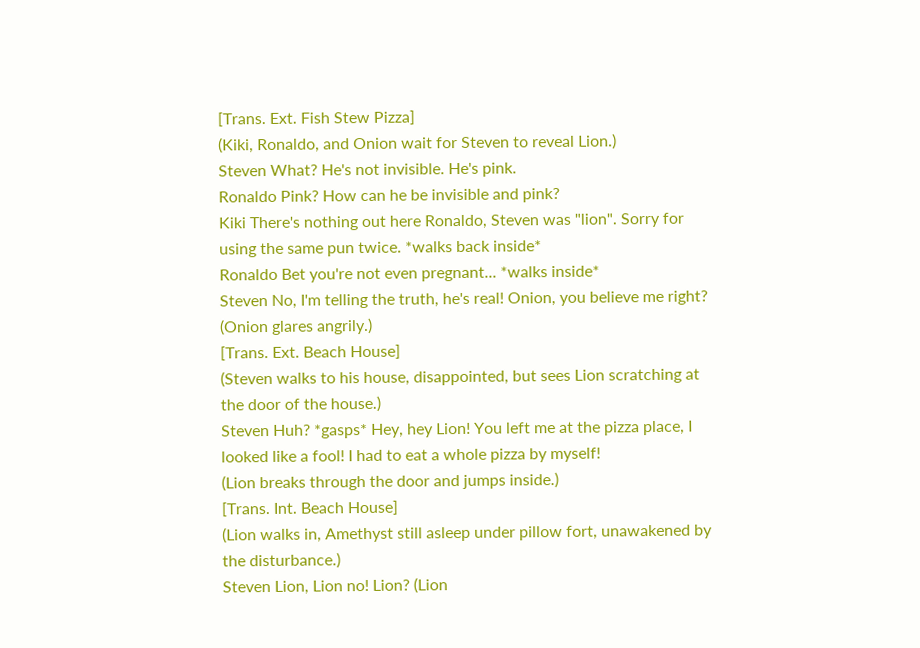[Trans. Ext. Fish Stew Pizza]
(Kiki, Ronaldo, and Onion wait for Steven to reveal Lion.)
Steven What? He's not invisible. He's pink.
Ronaldo Pink? How can he be invisible and pink?
Kiki There's nothing out here Ronaldo, Steven was "lion". Sorry for using the same pun twice. *walks back inside*
Ronaldo Bet you're not even pregnant... *walks inside*
Steven No, I'm telling the truth, he's real! Onion, you believe me right? (Onion glares angrily.)
[Trans. Ext. Beach House]
(Steven walks to his house, disappointed, but sees Lion scratching at the door of the house.)
Steven Huh? *gasps* Hey, hey Lion! You left me at the pizza place, I looked like a fool! I had to eat a whole pizza by myself!
(Lion breaks through the door and jumps inside.)
[Trans. Int. Beach House]
(Lion walks in, Amethyst still asleep under pillow fort, unawakened by the disturbance.)
Steven Lion, Lion no! Lion? (Lion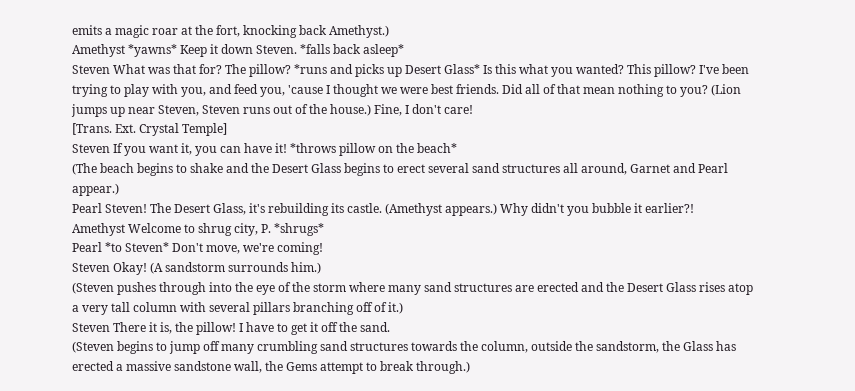emits a magic roar at the fort, knocking back Amethyst.)
Amethyst *yawns* Keep it down Steven. *falls back asleep*
Steven What was that for? The pillow? *runs and picks up Desert Glass* Is this what you wanted? This pillow? I've been trying to play with you, and feed you, 'cause I thought we were best friends. Did all of that mean nothing to you? (Lion jumps up near Steven, Steven runs out of the house.) Fine, I don't care!
[Trans. Ext. Crystal Temple]
Steven If you want it, you can have it! *throws pillow on the beach*
(The beach begins to shake and the Desert Glass begins to erect several sand structures all around, Garnet and Pearl appear.)
Pearl Steven! The Desert Glass, it's rebuilding its castle. (Amethyst appears.) Why didn't you bubble it earlier?!
Amethyst Welcome to shrug city, P. *shrugs*
Pearl *to Steven* Don't move, we're coming!
Steven Okay! (A sandstorm surrounds him.)
(Steven pushes through into the eye of the storm where many sand structures are erected and the Desert Glass rises atop a very tall column with several pillars branching off of it.)
Steven There it is, the pillow! I have to get it off the sand.
(Steven begins to jump off many crumbling sand structures towards the column, outside the sandstorm, the Glass has erected a massive sandstone wall, the Gems attempt to break through.)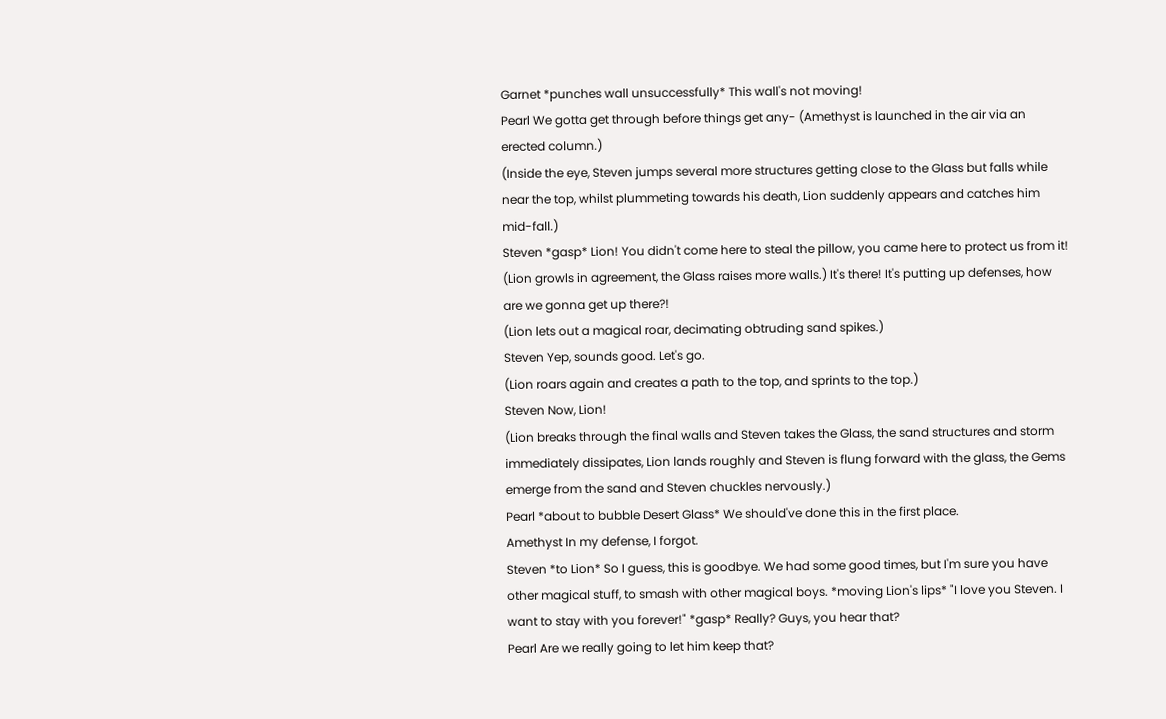Garnet *punches wall unsuccessfully* This wall's not moving!
Pearl We gotta get through before things get any- (Amethyst is launched in the air via an erected column.)
(Inside the eye, Steven jumps several more structures getting close to the Glass but falls while near the top, whilst plummeting towards his death, Lion suddenly appears and catches him mid-fall.)
Steven *gasp* Lion! You didn't come here to steal the pillow, you came here to protect us from it! (Lion growls in agreement, the Glass raises more walls.) It's there! It's putting up defenses, how are we gonna get up there?!
(Lion lets out a magical roar, decimating obtruding sand spikes.)
Steven Yep, sounds good. Let's go.
(Lion roars again and creates a path to the top, and sprints to the top.)
Steven Now, Lion!
(Lion breaks through the final walls and Steven takes the Glass, the sand structures and storm immediately dissipates, Lion lands roughly and Steven is flung forward with the glass, the Gems emerge from the sand and Steven chuckles nervously.)
Pearl *about to bubble Desert Glass* We should've done this in the first place.
Amethyst In my defense, I forgot.
Steven *to Lion* So I guess, this is goodbye. We had some good times, but I'm sure you have other magical stuff, to smash with other magical boys. *moving Lion's lips* "I love you Steven. I want to stay with you forever!" *gasp* Really? Guys, you hear that?
Pearl Are we really going to let him keep that?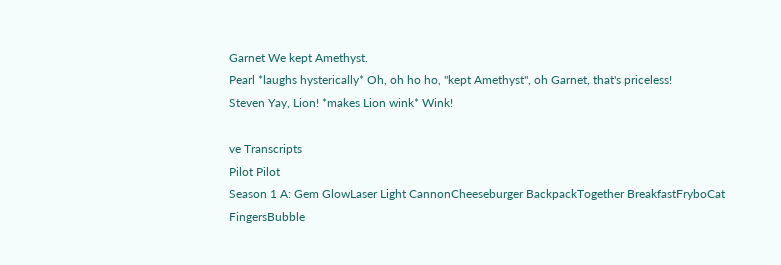Garnet We kept Amethyst.
Pearl *laughs hysterically* Oh, oh ho ho, "kept Amethyst", oh Garnet, that's priceless!
Steven Yay, Lion! *makes Lion wink* Wink!

ve Transcripts
Pilot Pilot
Season 1 A: Gem GlowLaser Light CannonCheeseburger BackpackTogether BreakfastFryboCat FingersBubble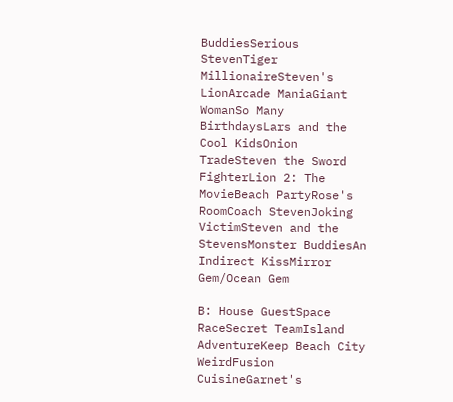BuddiesSerious StevenTiger MillionaireSteven's LionArcade ManiaGiant WomanSo Many BirthdaysLars and the Cool KidsOnion TradeSteven the Sword FighterLion 2: The MovieBeach PartyRose's RoomCoach StevenJoking VictimSteven and the StevensMonster BuddiesAn Indirect KissMirror Gem/Ocean Gem

B: House GuestSpace RaceSecret TeamIsland AdventureKeep Beach City WeirdFusion CuisineGarnet's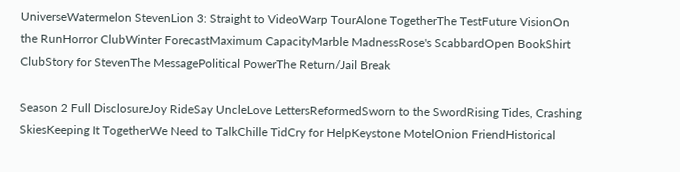UniverseWatermelon StevenLion 3: Straight to VideoWarp TourAlone TogetherThe TestFuture VisionOn the RunHorror ClubWinter ForecastMaximum CapacityMarble MadnessRose's ScabbardOpen BookShirt ClubStory for StevenThe MessagePolitical PowerThe Return/Jail Break

Season 2 Full DisclosureJoy RideSay UncleLove LettersReformedSworn to the SwordRising Tides, Crashing SkiesKeeping It TogetherWe Need to TalkChille TidCry for HelpKeystone MotelOnion FriendHistorical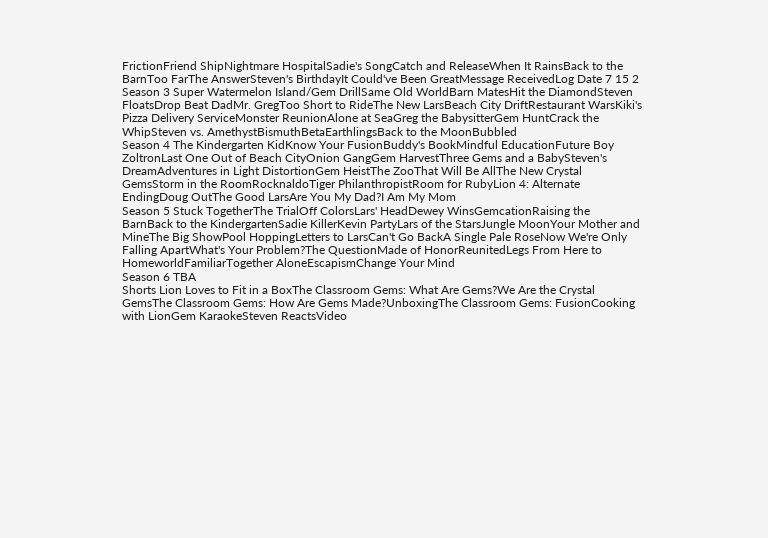FrictionFriend ShipNightmare HospitalSadie's SongCatch and ReleaseWhen It RainsBack to the BarnToo FarThe AnswerSteven's BirthdayIt Could've Been GreatMessage ReceivedLog Date 7 15 2
Season 3 Super Watermelon Island/Gem DrillSame Old WorldBarn MatesHit the DiamondSteven FloatsDrop Beat DadMr. GregToo Short to RideThe New LarsBeach City DriftRestaurant WarsKiki's Pizza Delivery ServiceMonster ReunionAlone at SeaGreg the BabysitterGem HuntCrack the WhipSteven vs. AmethystBismuthBetaEarthlingsBack to the MoonBubbled
Season 4 The Kindergarten KidKnow Your FusionBuddy's BookMindful EducationFuture Boy ZoltronLast One Out of Beach CityOnion GangGem HarvestThree Gems and a BabySteven's DreamAdventures in Light DistortionGem HeistThe ZooThat Will Be AllThe New Crystal GemsStorm in the RoomRocknaldoTiger PhilanthropistRoom for RubyLion 4: Alternate EndingDoug OutThe Good LarsAre You My Dad?I Am My Mom
Season 5 Stuck TogetherThe TrialOff ColorsLars' HeadDewey WinsGemcationRaising the BarnBack to the KindergartenSadie KillerKevin PartyLars of the StarsJungle MoonYour Mother and MineThe Big ShowPool HoppingLetters to LarsCan't Go BackA Single Pale RoseNow We're Only Falling ApartWhat's Your Problem?The QuestionMade of HonorReunitedLegs From Here to HomeworldFamiliarTogether AloneEscapismChange Your Mind
Season 6 TBA
Shorts Lion Loves to Fit in a BoxThe Classroom Gems: What Are Gems?We Are the Crystal GemsThe Classroom Gems: How Are Gems Made?UnboxingThe Classroom Gems: FusionCooking with LionGem KaraokeSteven ReactsVideo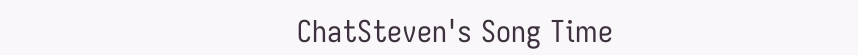ChatSteven's Song Time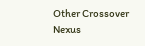Other Crossover Nexus